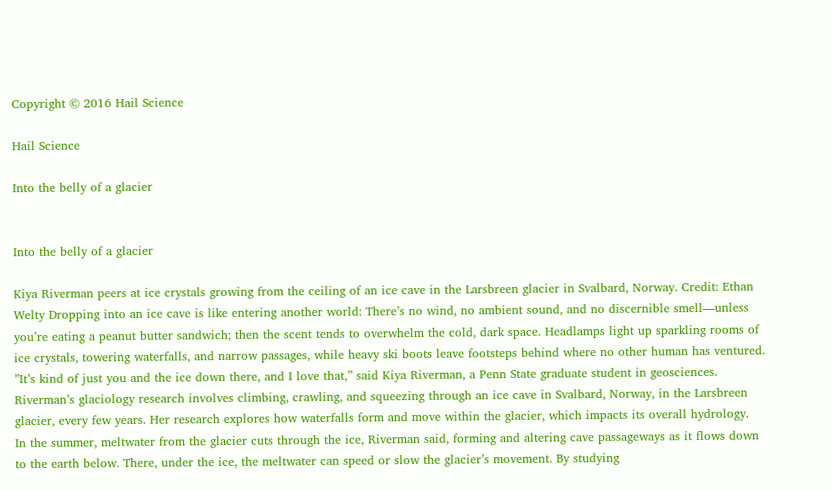Copyright © 2016 Hail Science

Hail Science

Into the belly of a glacier


Into the belly of a glacier

Kiya Riverman peers at ice crystals growing from the ceiling of an ice cave in the Larsbreen glacier in Svalbard, Norway. Credit: Ethan Welty Dropping into an ice cave is like entering another world: There’s no wind, no ambient sound, and no discernible smell—unless you’re eating a peanut butter sandwich; then the scent tends to overwhelm the cold, dark space. Headlamps light up sparkling rooms of ice crystals, towering waterfalls, and narrow passages, while heavy ski boots leave footsteps behind where no other human has ventured. ”It’s kind of just you and the ice down there, and I love that,” said Kiya Riverman, a Penn State graduate student in geosciences. Riverman’s glaciology research involves climbing, crawling, and squeezing through an ice cave in Svalbard, Norway, in the Larsbreen glacier, every few years. Her research explores how waterfalls form and move within the glacier, which impacts its overall hydrology.
In the summer, meltwater from the glacier cuts through the ice, Riverman said, forming and altering cave passageways as it flows down to the earth below. There, under the ice, the meltwater can speed or slow the glacier’s movement. By studying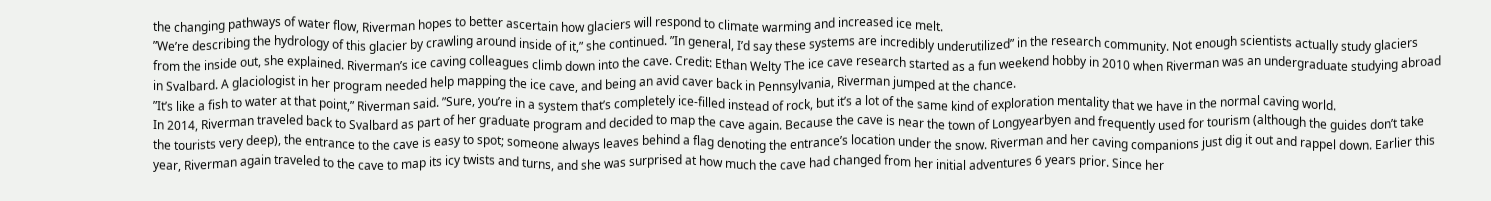the changing pathways of water flow, Riverman hopes to better ascertain how glaciers will respond to climate warming and increased ice melt.
”We’re describing the hydrology of this glacier by crawling around inside of it,” she continued. ”In general, I’d say these systems are incredibly underutilized” in the research community. Not enough scientists actually study glaciers from the inside out, she explained. Riverman’s ice caving colleagues climb down into the cave. Credit: Ethan Welty The ice cave research started as a fun weekend hobby in 2010 when Riverman was an undergraduate studying abroad in Svalbard. A glaciologist in her program needed help mapping the ice cave, and being an avid caver back in Pennsylvania, Riverman jumped at the chance.
”It’s like a fish to water at that point,” Riverman said. ”Sure, you’re in a system that’s completely ice-filled instead of rock, but it’s a lot of the same kind of exploration mentality that we have in the normal caving world.
In 2014, Riverman traveled back to Svalbard as part of her graduate program and decided to map the cave again. Because the cave is near the town of Longyearbyen and frequently used for tourism (although the guides don’t take the tourists very deep), the entrance to the cave is easy to spot; someone always leaves behind a flag denoting the entrance’s location under the snow. Riverman and her caving companions just dig it out and rappel down. Earlier this year, Riverman again traveled to the cave to map its icy twists and turns, and she was surprised at how much the cave had changed from her initial adventures 6 years prior. Since her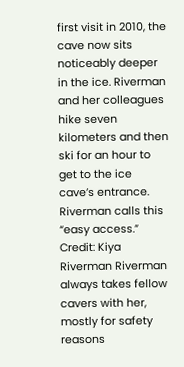first visit in 2010, the cave now sits noticeably deeper in the ice. Riverman and her colleagues hike seven kilometers and then ski for an hour to get to the ice cave’s entrance. Riverman calls this “easy access.” Credit: Kiya Riverman Riverman always takes fellow cavers with her, mostly for safety reasons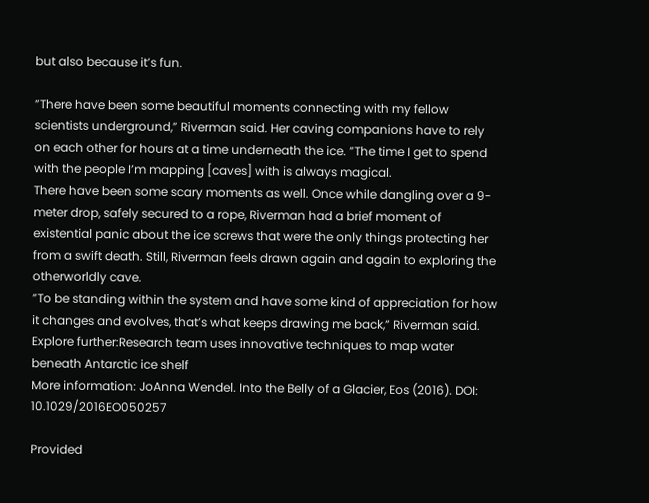but also because it’s fun.

”There have been some beautiful moments connecting with my fellow scientists underground,” Riverman said. Her caving companions have to rely on each other for hours at a time underneath the ice. ”The time I get to spend with the people I’m mapping [caves] with is always magical.
There have been some scary moments as well. Once while dangling over a 9-meter drop, safely secured to a rope, Riverman had a brief moment of existential panic about the ice screws that were the only things protecting her from a swift death. Still, Riverman feels drawn again and again to exploring the otherworldly cave.
”To be standing within the system and have some kind of appreciation for how it changes and evolves, that’s what keeps drawing me back,” Riverman said.
Explore further:Research team uses innovative techniques to map water beneath Antarctic ice shelf
More information: JoAnna Wendel. Into the Belly of a Glacier, Eos (2016). DOI: 10.1029/2016EO050257

Provided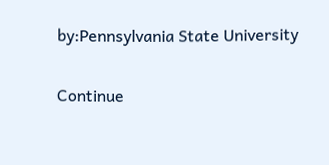by:Pennsylvania State University

Continue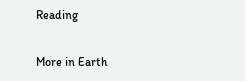Reading

More in Earth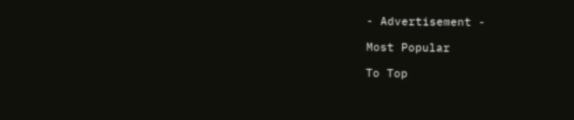- Advertisement -

Most Popular

To Top